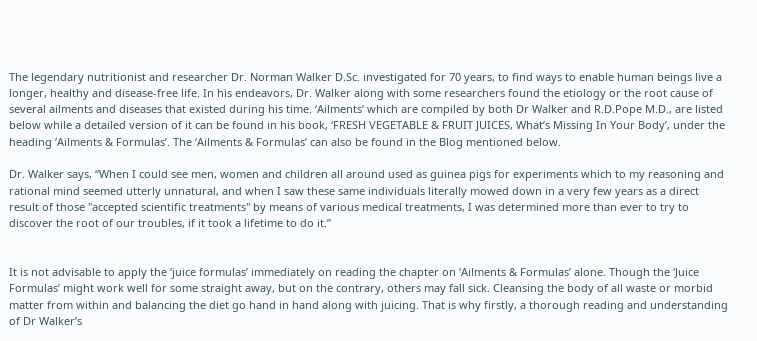The legendary nutritionist and researcher Dr. Norman Walker D.Sc. investigated for 70 years, to find ways to enable human beings live a longer, healthy and disease-free life. In his endeavors, Dr. Walker along with some researchers found the etiology or the root cause of several ailments and diseases that existed during his time. ‘Ailments’ which are compiled by both Dr Walker and R.D.Pope M.D., are listed below while a detailed version of it can be found in his book, ‘FRESH VEGETABLE & FRUIT JUICES, What’s Missing In Your Body’, under the heading ‘Ailments & Formulas’. The ‘Ailments & Formulas’ can also be found in the Blog mentioned below.

Dr. Walker says, “When I could see men, women and children all around used as guinea pigs for experiments which to my reasoning and rational mind seemed utterly unnatural, and when I saw these same individuals literally mowed down in a very few years as a direct result of those "accepted scientific treatments" by means of various medical treatments, I was determined more than ever to try to discover the root of our troubles, if it took a lifetime to do it.”


It is not advisable to apply the ‘juice formulas’ immediately on reading the chapter on ‘Ailments & Formulas’ alone. Though the ‘Juice Formulas’ might work well for some straight away, but on the contrary, others may fall sick. Cleansing the body of all waste or morbid matter from within and balancing the diet go hand in hand along with juicing. That is why firstly, a thorough reading and understanding of Dr Walker’s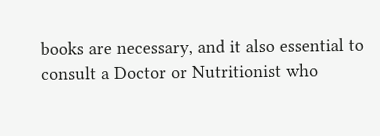books are necessary, and it also essential to consult a Doctor or Nutritionist who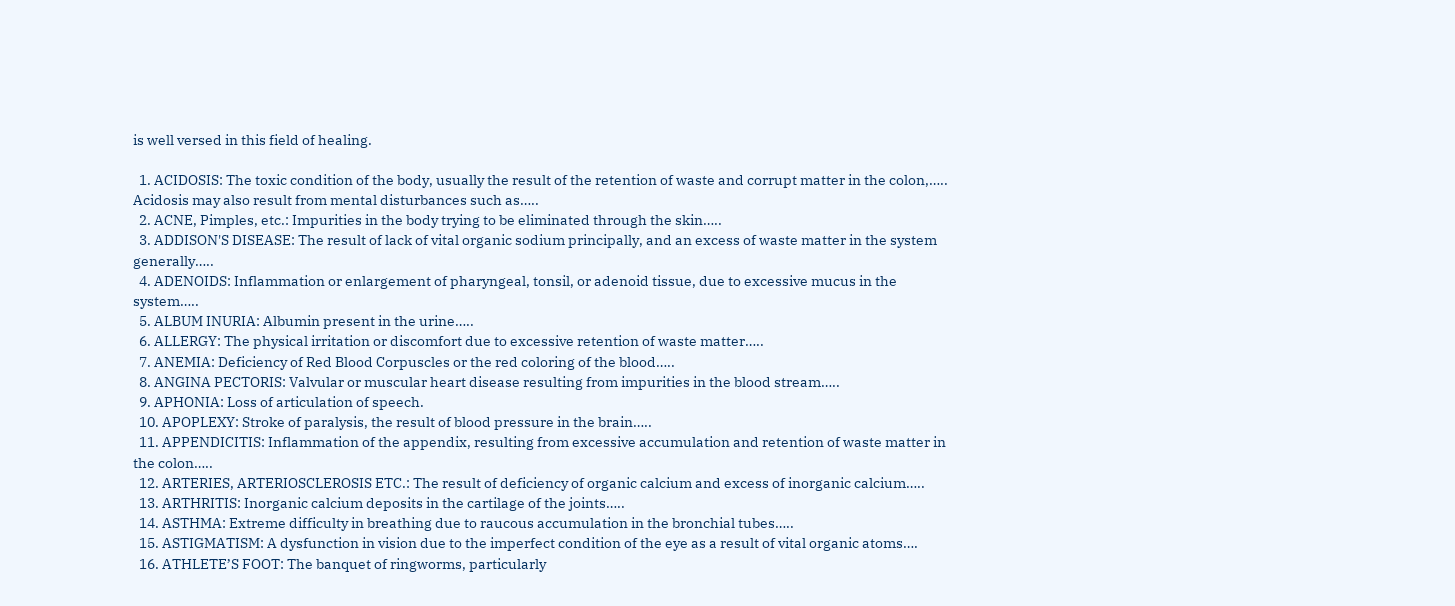is well versed in this field of healing.

  1. ACIDOSIS: The toxic condition of the body, usually the result of the retention of waste and corrupt matter in the colon,….. Acidosis may also result from mental disturbances such as…..
  2. ACNE, Pimples, etc.: Impurities in the body trying to be eliminated through the skin…..
  3. ADDISON'S DISEASE: The result of lack of vital organic sodium principally, and an excess of waste matter in the system generally…..
  4. ADENOIDS: Inflammation or enlargement of pharyngeal, tonsil, or adenoid tissue, due to excessive mucus in the system…..
  5. ALBUM INURIA: Albumin present in the urine…..
  6. ALLERGY: The physical irritation or discomfort due to excessive retention of waste matter…..
  7. ANEMIA: Deficiency of Red Blood Corpuscles or the red coloring of the blood…..
  8. ANGINA PECTORIS: Valvular or muscular heart disease resulting from impurities in the blood stream…..
  9. APHONIA: Loss of articulation of speech.
  10. APOPLEXY: Stroke of paralysis, the result of blood pressure in the brain…..
  11. APPENDICITIS: Inflammation of the appendix, resulting from excessive accumulation and retention of waste matter in the colon…..
  12. ARTERIES, ARTERIOSCLEROSIS ETC.: The result of deficiency of organic calcium and excess of inorganic calcium…..
  13. ARTHRITIS: Inorganic calcium deposits in the cartilage of the joints…..
  14. ASTHMA: Extreme difficulty in breathing due to raucous accumulation in the bronchial tubes…..
  15. ASTIGMATISM: A dysfunction in vision due to the imperfect condition of the eye as a result of vital organic atoms….
  16. ATHLETE’S FOOT: The banquet of ringworms, particularly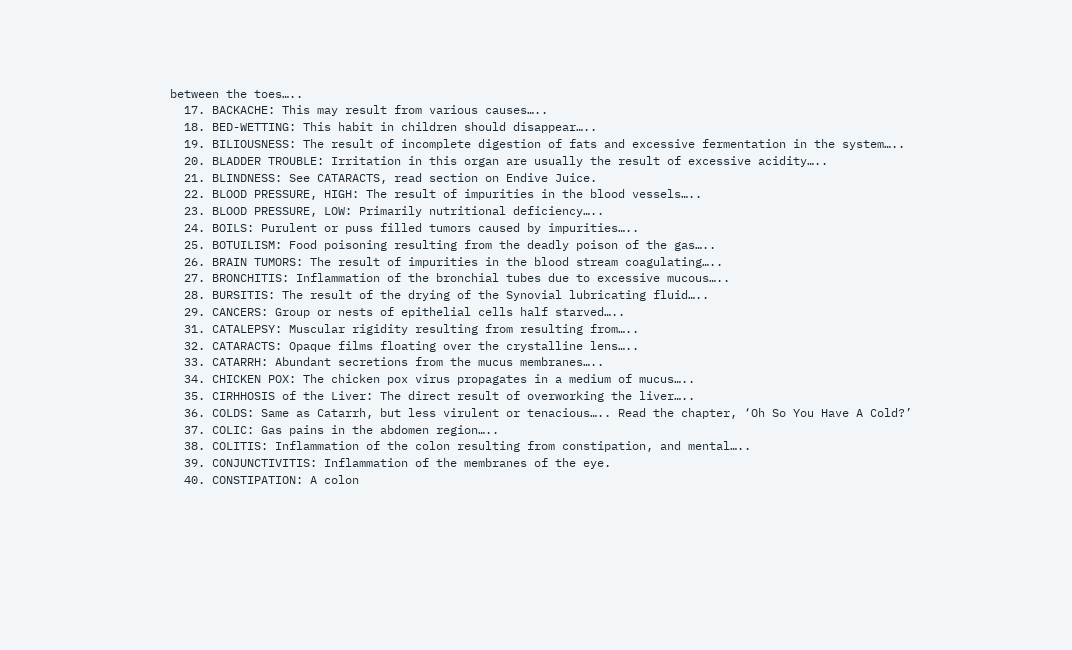between the toes…..
  17. BACKACHE: This may result from various causes…..
  18. BED-WETTING: This habit in children should disappear…..
  19. BILIOUSNESS: The result of incomplete digestion of fats and excessive fermentation in the system…..
  20. BLADDER TROUBLE: Irritation in this organ are usually the result of excessive acidity…..
  21. BLINDNESS: See CATARACTS, read section on Endive Juice.
  22. BLOOD PRESSURE, HIGH: The result of impurities in the blood vessels…..
  23. BLOOD PRESSURE, LOW: Primarily nutritional deficiency…..
  24. BOILS: Purulent or puss filled tumors caused by impurities…..
  25. BOTUILISM: Food poisoning resulting from the deadly poison of the gas…..
  26. BRAIN TUMORS: The result of impurities in the blood stream coagulating…..
  27. BRONCHITIS: Inflammation of the bronchial tubes due to excessive mucous…..
  28. BURSITIS: The result of the drying of the Synovial lubricating fluid…..
  29. CANCERS: Group or nests of epithelial cells half starved…..
  31. CATALEPSY: Muscular rigidity resulting from resulting from…..
  32. CATARACTS: Opaque films floating over the crystalline lens…..
  33. CATARRH: Abundant secretions from the mucus membranes…..
  34. CHICKEN POX: The chicken pox virus propagates in a medium of mucus…..
  35. CIRHHOSIS of the Liver: The direct result of overworking the liver…..
  36. COLDS: Same as Catarrh, but less virulent or tenacious….. Read the chapter, ‘Oh So You Have A Cold?’
  37. COLIC: Gas pains in the abdomen region…..
  38. COLITIS: Inflammation of the colon resulting from constipation, and mental…..
  39. CONJUNCTIVITIS: Inflammation of the membranes of the eye.
  40. CONSTIPATION: A colon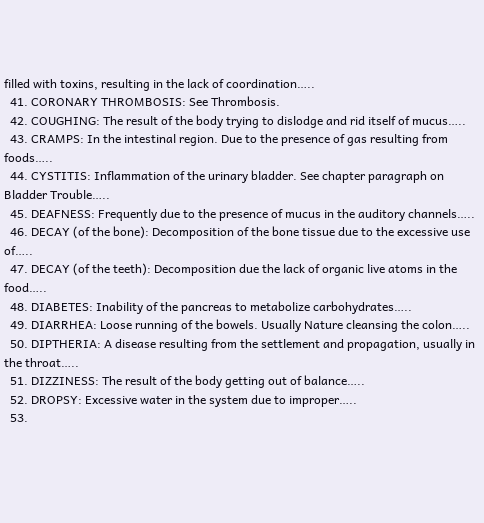filled with toxins, resulting in the lack of coordination…..
  41. CORONARY THROMBOSIS: See Thrombosis.
  42. COUGHING: The result of the body trying to dislodge and rid itself of mucus…..
  43. CRAMPS: In the intestinal region. Due to the presence of gas resulting from foods…..
  44. CYSTITIS: Inflammation of the urinary bladder. See chapter paragraph on Bladder Trouble…..
  45. DEAFNESS: Frequently due to the presence of mucus in the auditory channels…..
  46. DECAY (of the bone): Decomposition of the bone tissue due to the excessive use of…..
  47. DECAY (of the teeth): Decomposition due the lack of organic live atoms in the food…..
  48. DIABETES: Inability of the pancreas to metabolize carbohydrates…..
  49. DIARRHEA: Loose running of the bowels. Usually Nature cleansing the colon…..
  50. DIPTHERIA: A disease resulting from the settlement and propagation, usually in the throat…..
  51. DIZZINESS: The result of the body getting out of balance…..
  52. DROPSY: Excessive water in the system due to improper…..
  53.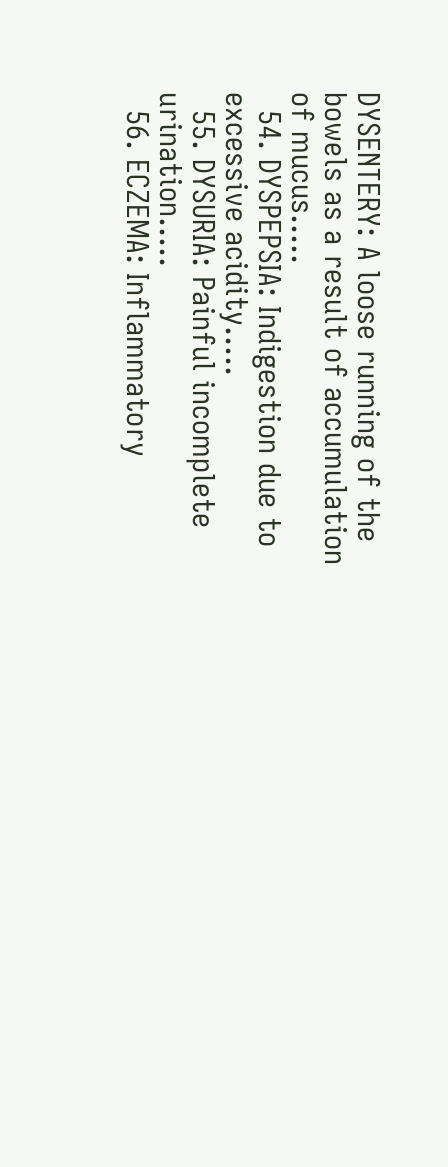DYSENTERY: A loose running of the bowels as a result of accumulation of mucus…..
  54. DYSPEPSIA: Indigestion due to excessive acidity…..
  55. DYSURIA: Painful incomplete urination…..
  56. ECZEMA: Inflammatory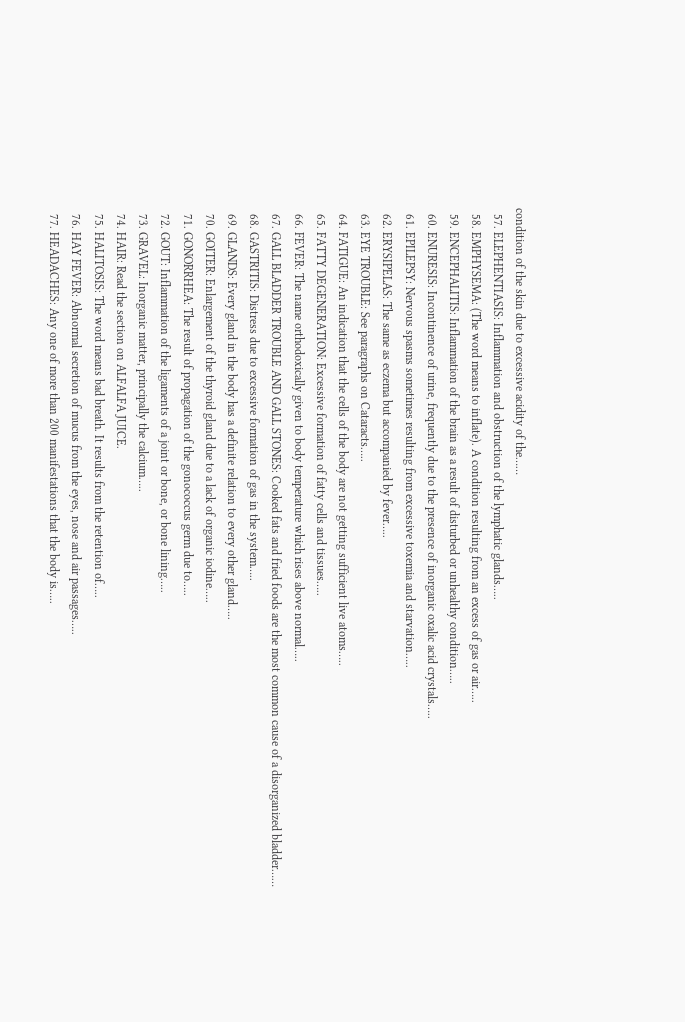condition of the skin due to excessive acidity of the……
  57. ELEPHENTIASIS: Inflammation and obstruction of the lymphatic glands…..
  58. EMPHYSEMA: (The word means to inflate). A condition resulting from an excess of gas or air…..
  59. ENCEPHALITIS: Inflammation of the brain as a result of disturbed or unhealthy condition…..
  60. ENURESIS: Incontinence of urine, frequently due to the presence of inorganic oxalic acid crystals…..
  61. EPILEPSY: Nervous spasms sometimes resulting from excessive toxemia and starvation…..
  62. ERYSIPELAS: The same as eczema but accompanied by fever…..
  63. EYE TROUBLE: See paragraphs on Cataracts…..
  64. FATIGUE: An indication that the cells of the body are not getting sufficient live atoms…..
  65. FATTY DEGENERATION: Excessive formation of fatty cells and tissues…..
  66. FEVER: The name orthodoxically given to body temperature which rises above normal…..
  67. GALL BLADDER TROUBLE AND GALL STONES: Cooked fats and fried foods are the most common cause of a disorganized bladder……
  68. GASTRITIS: Distress due to excessive formation of gas in the system…..
  69. GLANDS: Every gland in the body has a definite relation to every other gland…..
  70. GOITER: Enlargement of the thyroid gland due to a lack of organic iodine…..
  71. GONORRHEA: The result of propagation of the gonococcus germ due to…..
  72. GOUT: Inflammation of the ligaments of a joint or bone, or bone lining…..
  73. GRAVEL: Inorganic matter, principally the calcium…..
  74. HAIR: Read the section on ALFALFA JUICE.
  75. HALITOSIS: The word means bad breath. It results from the retention of…..
  76. HAY FEVER: Abnormal secretion of mucus from the eyes, nose and air passages…..
  77. HEADACHES: Any one of more than 200 manifestations that the body is…..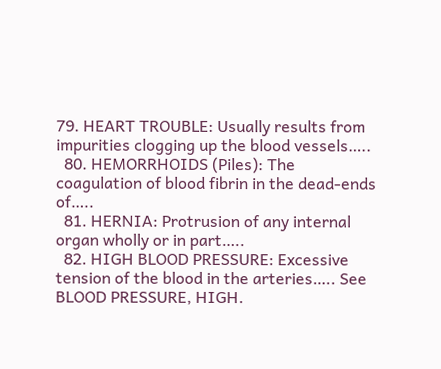79. HEART TROUBLE: Usually results from impurities clogging up the blood vessels…..
  80. HEMORRHOIDS (Piles): The coagulation of blood fibrin in the dead-ends of…..
  81. HERNIA: Protrusion of any internal organ wholly or in part…..
  82. HIGH BLOOD PRESSURE: Excessive tension of the blood in the arteries….. See BLOOD PRESSURE, HIGH.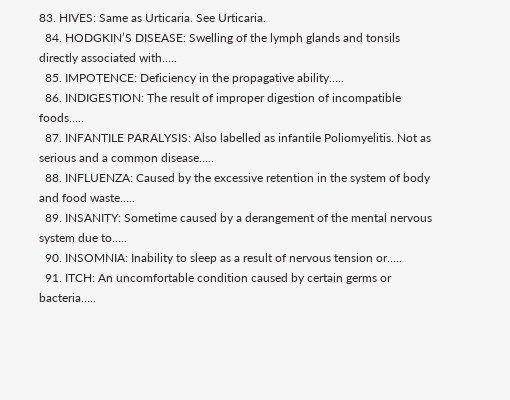83. HIVES: Same as Urticaria. See Urticaria.
  84. HODGKIN’S DISEASE: Swelling of the lymph glands and tonsils directly associated with…..
  85. IMPOTENCE: Deficiency in the propagative ability…..
  86. INDIGESTION: The result of improper digestion of incompatible foods…..
  87. INFANTILE PARALYSIS: Also labelled as infantile Poliomyelitis. Not as serious and a common disease…..
  88. INFLUENZA: Caused by the excessive retention in the system of body and food waste…..
  89. INSANITY: Sometime caused by a derangement of the mental nervous system due to…..
  90. INSOMNIA: Inability to sleep as a result of nervous tension or…..
  91. ITCH: An uncomfortable condition caused by certain germs or bacteria…..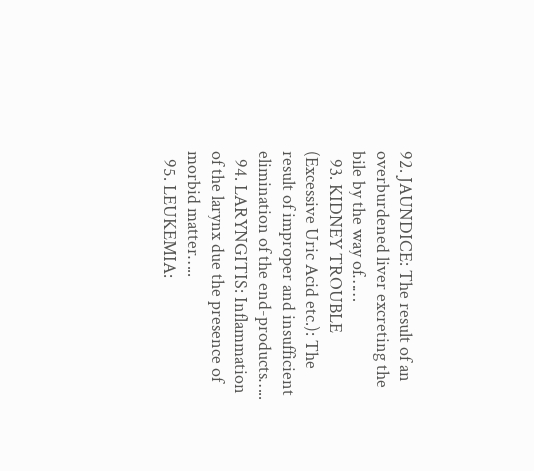92. JAUNDICE: The result of an overburdened liver excreting the bile by the way of……
  93. KIDNEY TROUBLE (Excessive Uric Acid etc.): The result of improper and insufficient elimination of the end-products…..
  94. LARYNGITIS: Inflammation of the larynx due the presence of morbid matter…..
  95. LEUKEMIA: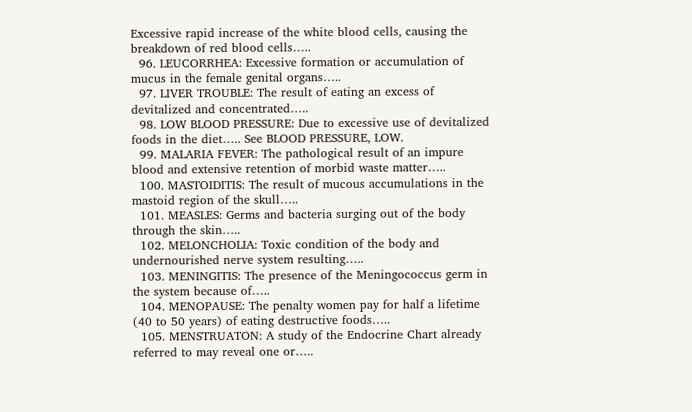Excessive rapid increase of the white blood cells, causing the breakdown of red blood cells…..
  96. LEUCORRHEA: Excessive formation or accumulation of mucus in the female genital organs…..
  97. LIVER TROUBLE: The result of eating an excess of devitalized and concentrated…..
  98. LOW BLOOD PRESSURE: Due to excessive use of devitalized foods in the diet….. See BLOOD PRESSURE, LOW.
  99. MALARIA FEVER: The pathological result of an impure blood and extensive retention of morbid waste matter…..
  100. MASTOIDITIS: The result of mucous accumulations in the mastoid region of the skull…..
  101. MEASLES: Germs and bacteria surging out of the body through the skin…..
  102. MELONCHOLIA: Toxic condition of the body and undernourished nerve system resulting…..
  103. MENINGITIS: The presence of the Meningococcus germ in the system because of…..
  104. MENOPAUSE: The penalty women pay for half a lifetime (40 to 50 years) of eating destructive foods…..
  105. MENSTRUATON: A study of the Endocrine Chart already referred to may reveal one or…..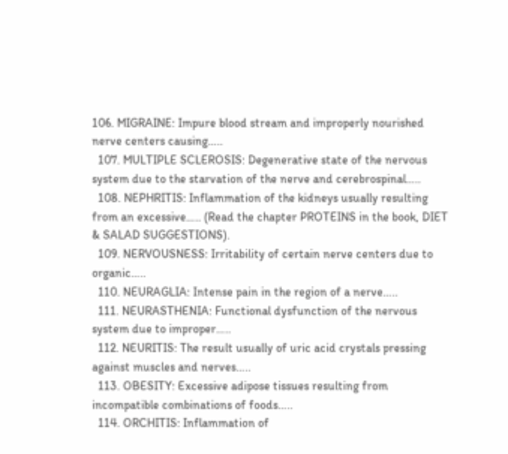106. MIGRAINE: Impure blood stream and improperly nourished nerve centers causing…..
  107. MULTIPLE SCLEROSIS: Degenerative state of the nervous system due to the starvation of the nerve and cerebrospinal…..
  108. NEPHRITIS: Inflammation of the kidneys usually resulting from an excessive….. (Read the chapter PROTEINS in the book, DIET & SALAD SUGGESTIONS).
  109. NERVOUSNESS: Irritability of certain nerve centers due to organic…..
  110. NEURAGLIA: Intense pain in the region of a nerve…..
  111. NEURASTHENIA: Functional dysfunction of the nervous system due to improper…..
  112. NEURITIS: The result usually of uric acid crystals pressing against muscles and nerves…..
  113. OBESITY: Excessive adipose tissues resulting from incompatible combinations of foods…..
  114. ORCHITIS: Inflammation of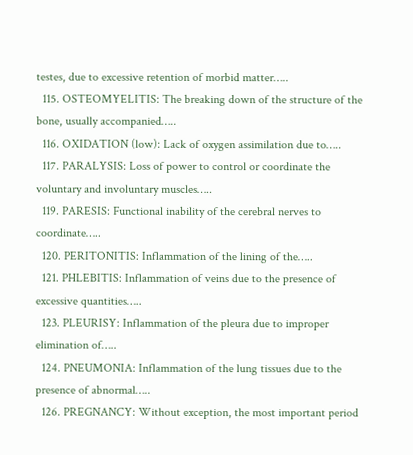testes, due to excessive retention of morbid matter…..
  115. OSTEOMYELITIS: The breaking down of the structure of the bone, usually accompanied…..
  116. OXIDATION (low): Lack of oxygen assimilation due to…..
  117. PARALYSIS: Loss of power to control or coordinate the voluntary and involuntary muscles…..
  119. PARESIS: Functional inability of the cerebral nerves to coordinate…..
  120. PERITONITIS: Inflammation of the lining of the…..
  121. PHLEBITIS: Inflammation of veins due to the presence of excessive quantities…..
  123. PLEURISY: Inflammation of the pleura due to improper elimination of…..
  124. PNEUMONIA: Inflammation of the lung tissues due to the presence of abnormal…..
  126. PREGNANCY: Without exception, the most important period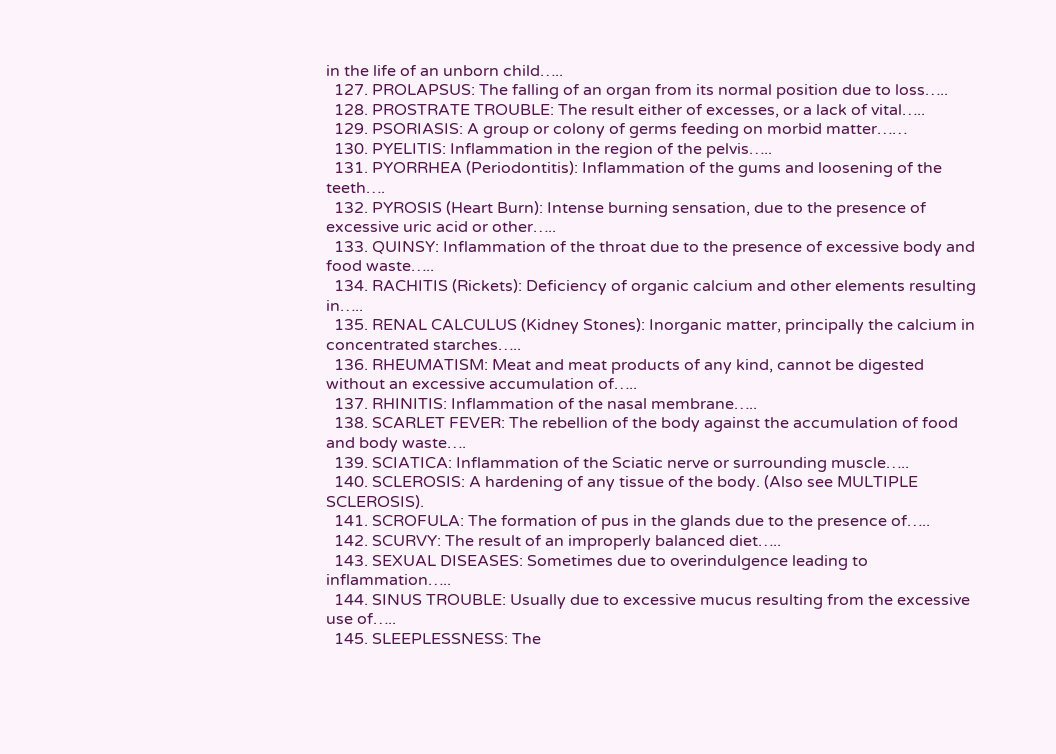in the life of an unborn child…..
  127. PROLAPSUS: The falling of an organ from its normal position due to loss…..
  128. PROSTRATE TROUBLE: The result either of excesses, or a lack of vital…..
  129. PSORIASIS: A group or colony of germs feeding on morbid matter……
  130. PYELITIS: Inflammation in the region of the pelvis…..
  131. PYORRHEA (Periodontitis): Inflammation of the gums and loosening of the teeth….
  132. PYROSIS (Heart Burn): Intense burning sensation, due to the presence of excessive uric acid or other…..
  133. QUINSY: Inflammation of the throat due to the presence of excessive body and food waste…..
  134. RACHITIS (Rickets): Deficiency of organic calcium and other elements resulting in…..
  135. RENAL CALCULUS (Kidney Stones): Inorganic matter, principally the calcium in concentrated starches…..
  136. RHEUMATISM: Meat and meat products of any kind, cannot be digested without an excessive accumulation of…..
  137. RHINITIS: Inflammation of the nasal membrane…..
  138. SCARLET FEVER: The rebellion of the body against the accumulation of food and body waste….
  139. SCIATICA: Inflammation of the Sciatic nerve or surrounding muscle…..
  140. SCLEROSIS: A hardening of any tissue of the body. (Also see MULTIPLE SCLEROSIS).
  141. SCROFULA: The formation of pus in the glands due to the presence of…..
  142. SCURVY: The result of an improperly balanced diet…..
  143. SEXUAL DISEASES: Sometimes due to overindulgence leading to inflammation…..
  144. SINUS TROUBLE: Usually due to excessive mucus resulting from the excessive use of…..
  145. SLEEPLESSNESS: The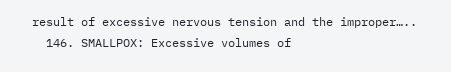result of excessive nervous tension and the improper…..
  146. SMALLPOX: Excessive volumes of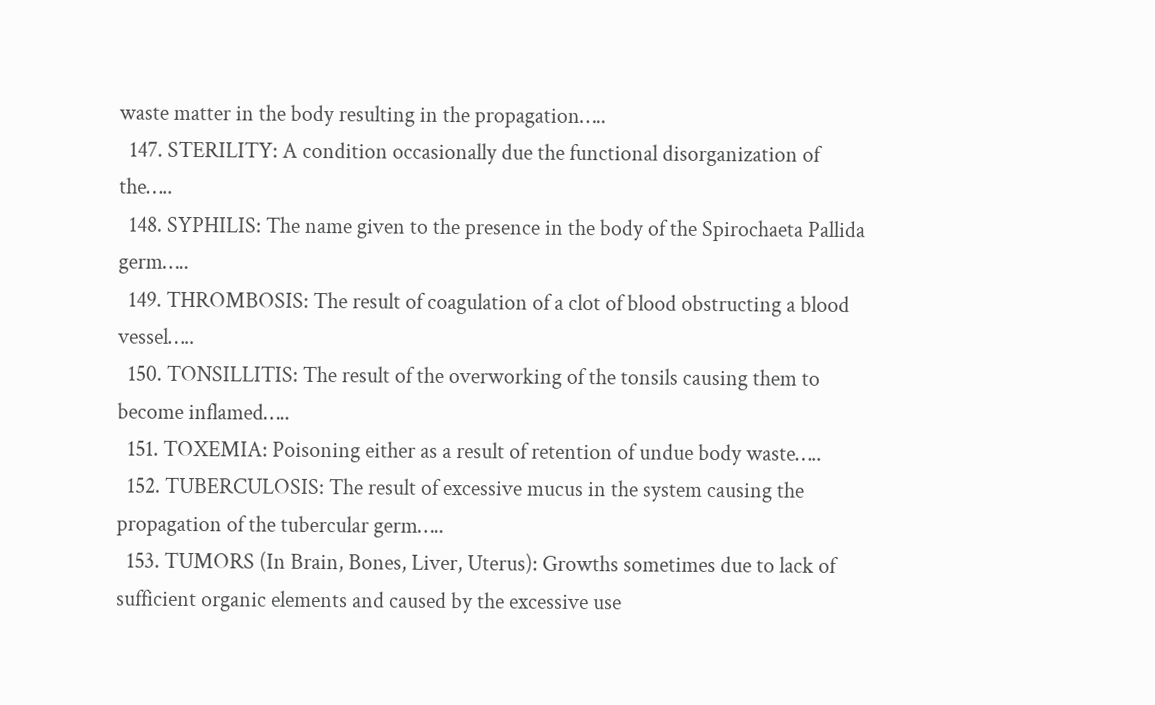waste matter in the body resulting in the propagation…..
  147. STERILITY: A condition occasionally due the functional disorganization of the…..
  148. SYPHILIS: The name given to the presence in the body of the Spirochaeta Pallida germ…..
  149. THROMBOSIS: The result of coagulation of a clot of blood obstructing a blood vessel…..
  150. TONSILLITIS: The result of the overworking of the tonsils causing them to become inflamed…..
  151. TOXEMIA: Poisoning either as a result of retention of undue body waste…..
  152. TUBERCULOSIS: The result of excessive mucus in the system causing the propagation of the tubercular germ…..
  153. TUMORS (In Brain, Bones, Liver, Uterus): Growths sometimes due to lack of sufficient organic elements and caused by the excessive use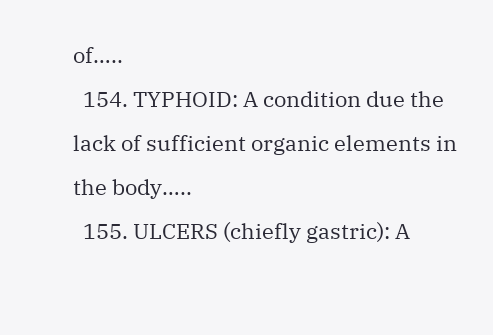of…..
  154. TYPHOID: A condition due the lack of sufficient organic elements in the body…..
  155. ULCERS (chiefly gastric): A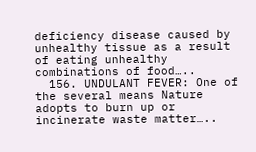deficiency disease caused by unhealthy tissue as a result of eating unhealthy combinations of food…..
  156. UNDULANT FEVER: One of the several means Nature adopts to burn up or incinerate waste matter…..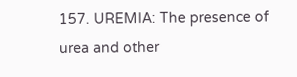157. UREMIA: The presence of urea and other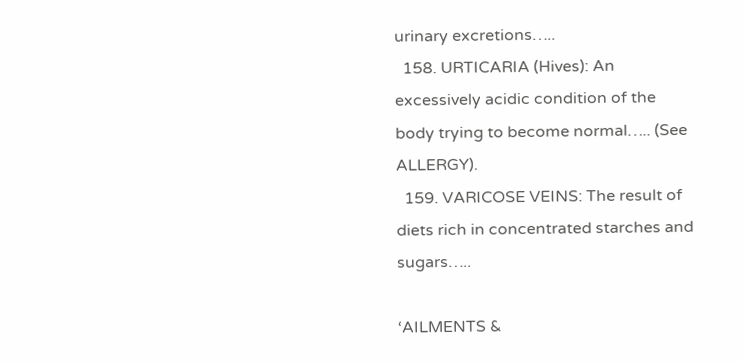urinary excretions…..
  158. URTICARIA (Hives): An excessively acidic condition of the body trying to become normal….. (See ALLERGY).
  159. VARICOSE VEINS: The result of diets rich in concentrated starches and sugars…..

‘AILMENTS &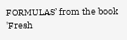FORMULAS’ from the book 'Fresh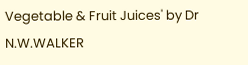Vegetable & Fruit Juices' by Dr N.W.WALKER